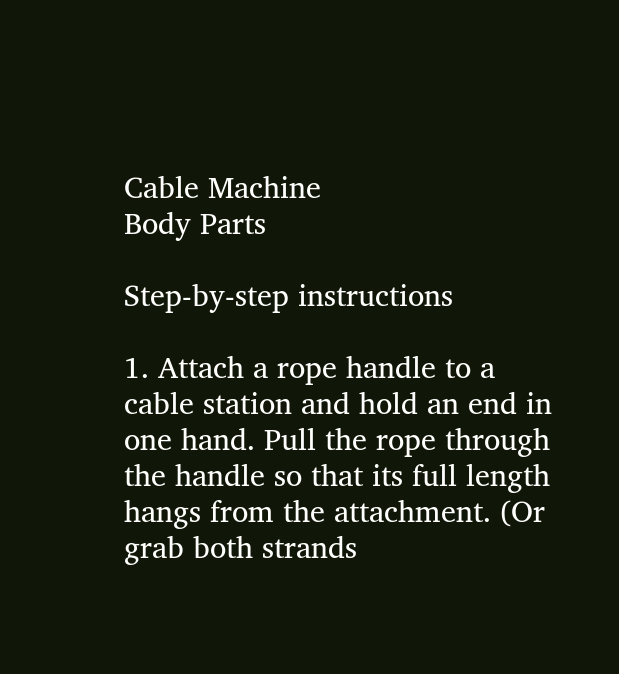Cable Machine
Body Parts

Step-by-step instructions

1. Attach a rope handle to a cable station and hold an end in one hand. Pull the rope through the handle so that its full length hangs from the attachment. (Or grab both strands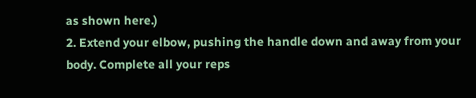as shown here.)
2. Extend your elbow, pushing the handle down and away from your body. Complete all your reps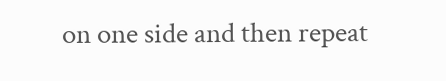on one side and then repeat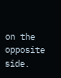on the opposite side.